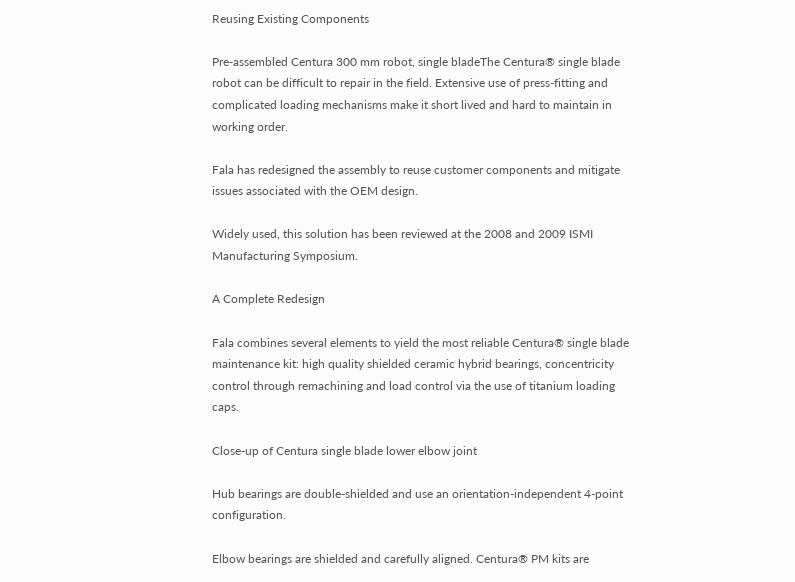Reusing Existing Components

Pre-assembled Centura 300 mm robot, single bladeThe Centura® single blade robot can be difficult to repair in the field. Extensive use of press-fitting and complicated loading mechanisms make it short lived and hard to maintain in working order.

Fala has redesigned the assembly to reuse customer components and mitigate issues associated with the OEM design.

Widely used, this solution has been reviewed at the 2008 and 2009 ISMI Manufacturing Symposium.

A Complete Redesign

Fala combines several elements to yield the most reliable Centura® single blade maintenance kit: high quality shielded ceramic hybrid bearings, concentricity control through remachining and load control via the use of titanium loading caps.

Close-up of Centura single blade lower elbow joint

Hub bearings are double-shielded and use an orientation-independent 4-point configuration.

Elbow bearings are shielded and carefully aligned. Centura® PM kits are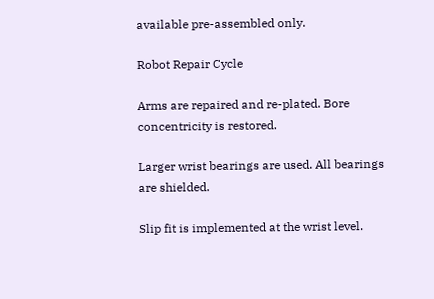available pre-assembled only.

Robot Repair Cycle

Arms are repaired and re-plated. Bore concentricity is restored.

Larger wrist bearings are used. All bearings are shielded.

Slip fit is implemented at the wrist level.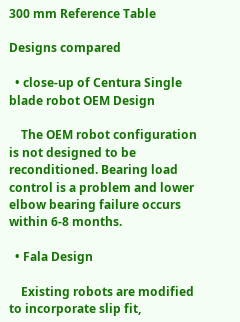300 mm Reference Table

Designs compared

  • close-up of Centura Single blade robot OEM Design

    The OEM robot configuration is not designed to be reconditioned. Bearing load control is a problem and lower elbow bearing failure occurs within 6-8 months.

  • Fala Design

    Existing robots are modified to incorporate slip fit,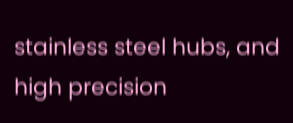stainless steel hubs, and high precision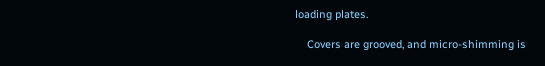loading plates.

    Covers are grooved, and micro-shimming is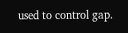used to control gap.